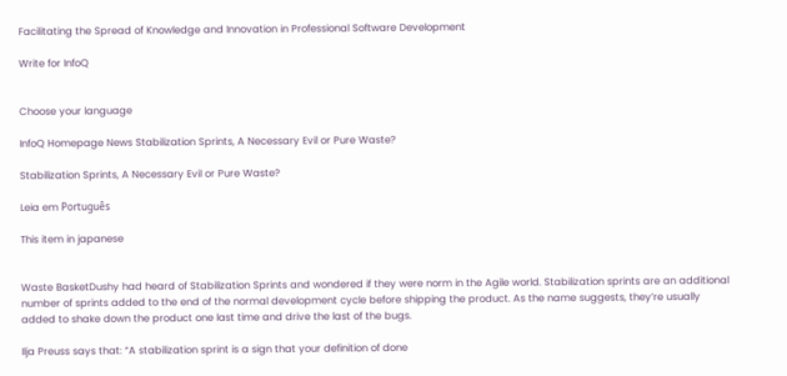Facilitating the Spread of Knowledge and Innovation in Professional Software Development

Write for InfoQ


Choose your language

InfoQ Homepage News Stabilization Sprints, A Necessary Evil or Pure Waste?

Stabilization Sprints, A Necessary Evil or Pure Waste?

Leia em Português

This item in japanese


Waste BasketDushy had heard of Stabilization Sprints and wondered if they were norm in the Agile world. Stabilization sprints are an additional number of sprints added to the end of the normal development cycle before shipping the product. As the name suggests, they’re usually added to shake down the product one last time and drive the last of the bugs.

Ilja Preuss says that: “A stabilization sprint is a sign that your definition of done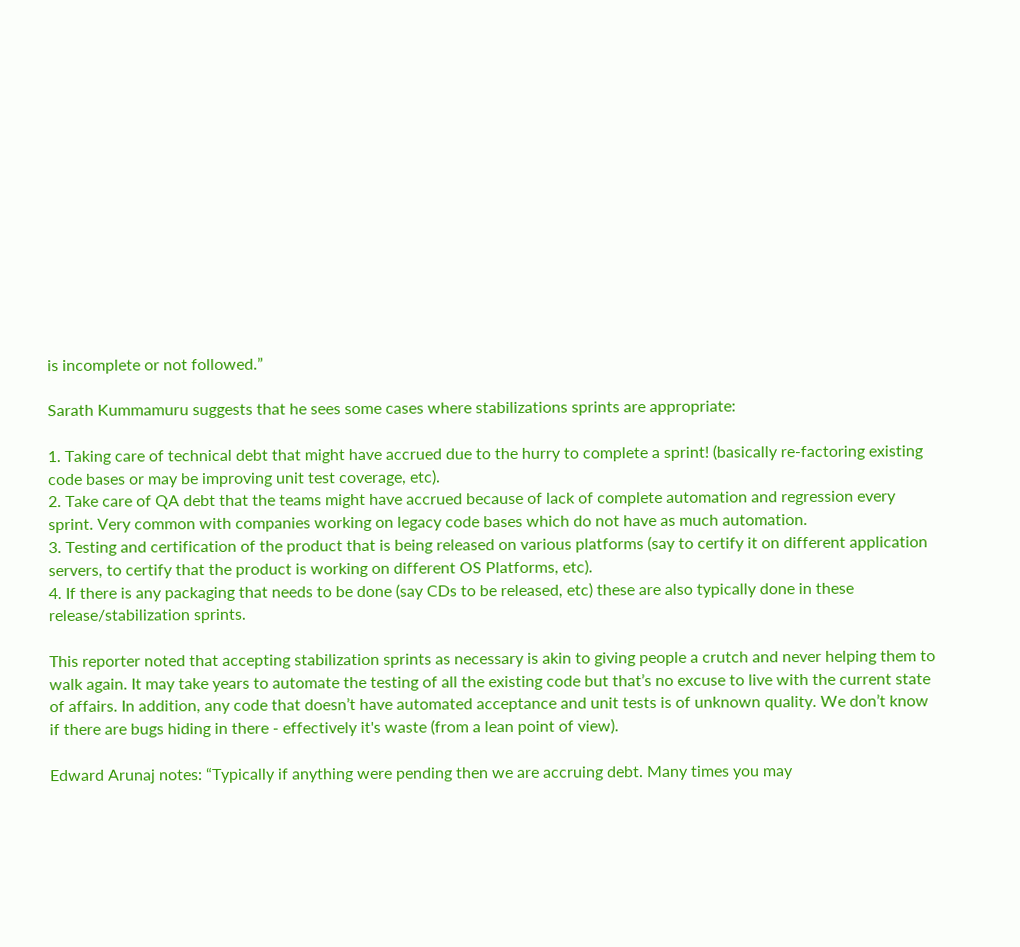is incomplete or not followed.”

Sarath Kummamuru suggests that he sees some cases where stabilizations sprints are appropriate:

1. Taking care of technical debt that might have accrued due to the hurry to complete a sprint! (basically re-factoring existing code bases or may be improving unit test coverage, etc).
2. Take care of QA debt that the teams might have accrued because of lack of complete automation and regression every sprint. Very common with companies working on legacy code bases which do not have as much automation.
3. Testing and certification of the product that is being released on various platforms (say to certify it on different application servers, to certify that the product is working on different OS Platforms, etc).
4. If there is any packaging that needs to be done (say CDs to be released, etc) these are also typically done in these release/stabilization sprints.

This reporter noted that accepting stabilization sprints as necessary is akin to giving people a crutch and never helping them to walk again. It may take years to automate the testing of all the existing code but that’s no excuse to live with the current state of affairs. In addition, any code that doesn’t have automated acceptance and unit tests is of unknown quality. We don’t know if there are bugs hiding in there - effectively it's waste (from a lean point of view).

Edward Arunaj notes: “Typically if anything were pending then we are accruing debt. Many times you may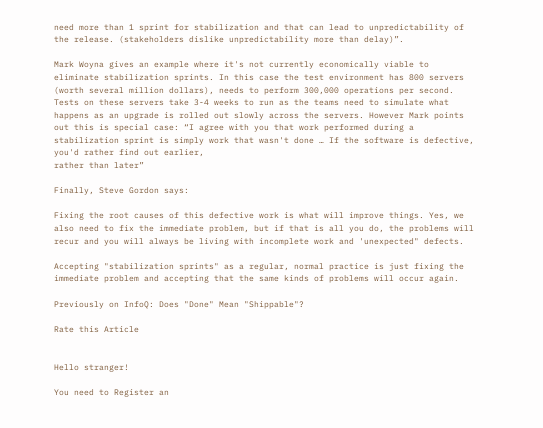need more than 1 sprint for stabilization and that can lead to unpredictability of the release. (stakeholders dislike unpredictability more than delay)”.

Mark Woyna gives an example where it's not currently economically viable to eliminate stabilization sprints. In this case the test environment has 800 servers (worth several million dollars), needs to perform 300,000 operations per second. Tests on these servers take 3-4 weeks to run as the teams need to simulate what happens as an upgrade is rolled out slowly across the servers. However Mark points out this is special case: “I agree with you that work performed during a stabilization sprint is simply work that wasn't done … If the software is defective, you'd rather find out earlier,
rather than later”

Finally, Steve Gordon says:

Fixing the root causes of this defective work is what will improve things. Yes, we also need to fix the immediate problem, but if that is all you do, the problems will recur and you will always be living with incomplete work and 'unexpected" defects.

Accepting "stabilization sprints" as a regular, normal practice is just fixing the immediate problem and accepting that the same kinds of problems will occur again.

Previously on InfoQ: Does "Done" Mean "Shippable"?

Rate this Article


Hello stranger!

You need to Register an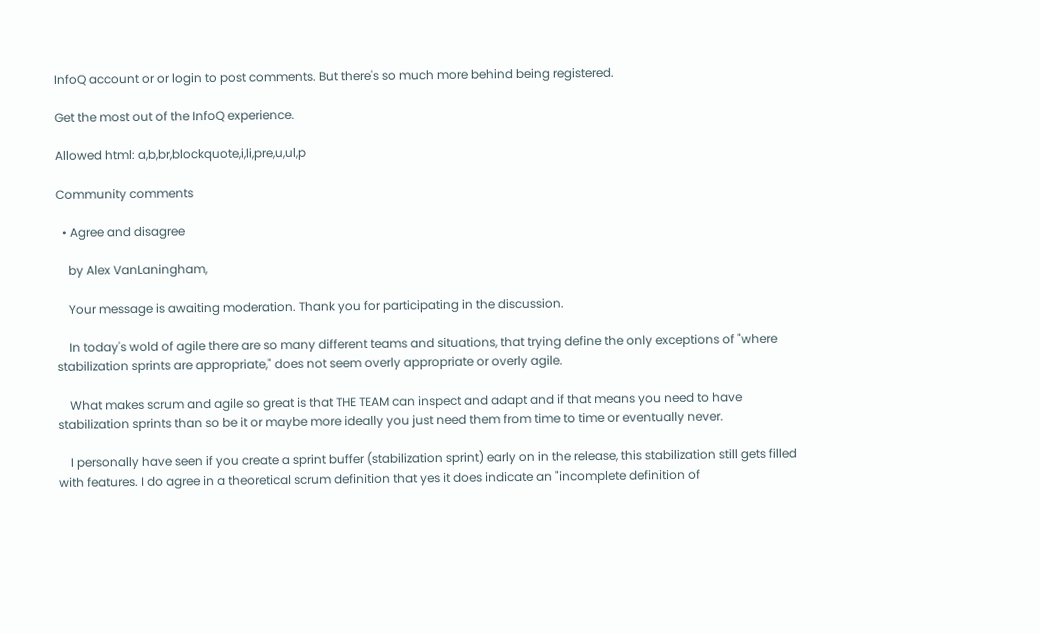InfoQ account or or login to post comments. But there's so much more behind being registered.

Get the most out of the InfoQ experience.

Allowed html: a,b,br,blockquote,i,li,pre,u,ul,p

Community comments

  • Agree and disagree

    by Alex VanLaningham,

    Your message is awaiting moderation. Thank you for participating in the discussion.

    In today's wold of agile there are so many different teams and situations, that trying define the only exceptions of "where stabilization sprints are appropriate," does not seem overly appropriate or overly agile.

    What makes scrum and agile so great is that THE TEAM can inspect and adapt and if that means you need to have stabilization sprints than so be it or maybe more ideally you just need them from time to time or eventually never.

    I personally have seen if you create a sprint buffer (stabilization sprint) early on in the release, this stabilization still gets filled with features. I do agree in a theoretical scrum definition that yes it does indicate an "incomplete definition of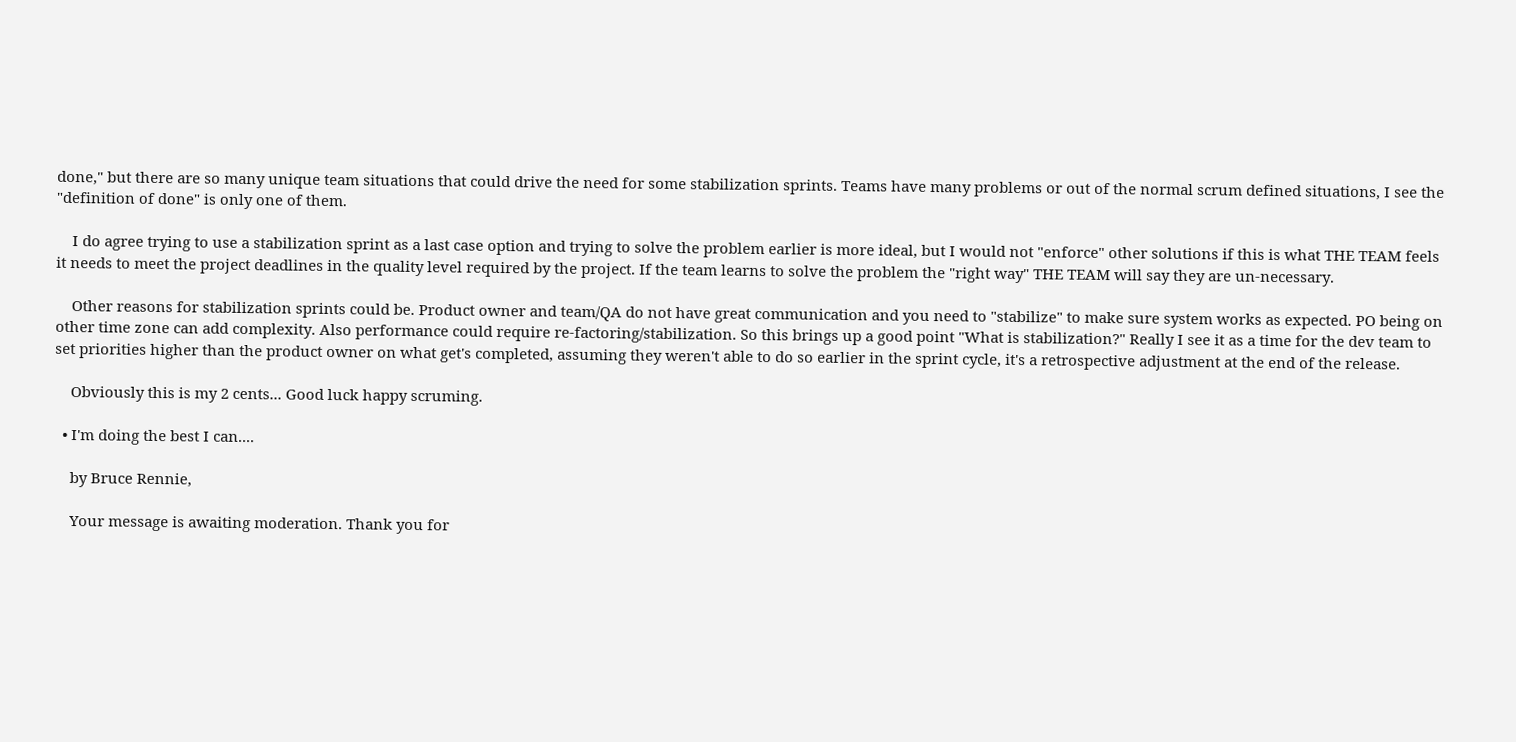done," but there are so many unique team situations that could drive the need for some stabilization sprints. Teams have many problems or out of the normal scrum defined situations, I see the "definition of done" is only one of them.

    I do agree trying to use a stabilization sprint as a last case option and trying to solve the problem earlier is more ideal, but I would not "enforce" other solutions if this is what THE TEAM feels it needs to meet the project deadlines in the quality level required by the project. If the team learns to solve the problem the "right way" THE TEAM will say they are un-necessary.

    Other reasons for stabilization sprints could be. Product owner and team/QA do not have great communication and you need to "stabilize" to make sure system works as expected. PO being on other time zone can add complexity. Also performance could require re-factoring/stabilization. So this brings up a good point "What is stabilization?" Really I see it as a time for the dev team to set priorities higher than the product owner on what get's completed, assuming they weren't able to do so earlier in the sprint cycle, it's a retrospective adjustment at the end of the release.

    Obviously this is my 2 cents... Good luck happy scruming.

  • I'm doing the best I can....

    by Bruce Rennie,

    Your message is awaiting moderation. Thank you for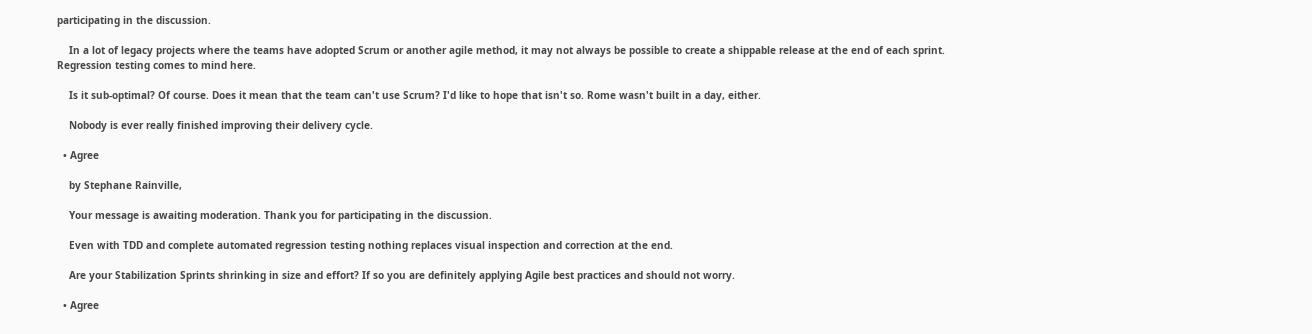participating in the discussion.

    In a lot of legacy projects where the teams have adopted Scrum or another agile method, it may not always be possible to create a shippable release at the end of each sprint. Regression testing comes to mind here.

    Is it sub-optimal? Of course. Does it mean that the team can't use Scrum? I'd like to hope that isn't so. Rome wasn't built in a day, either.

    Nobody is ever really finished improving their delivery cycle.

  • Agree

    by Stephane Rainville,

    Your message is awaiting moderation. Thank you for participating in the discussion.

    Even with TDD and complete automated regression testing nothing replaces visual inspection and correction at the end.

    Are your Stabilization Sprints shrinking in size and effort? If so you are definitely applying Agile best practices and should not worry.

  • Agree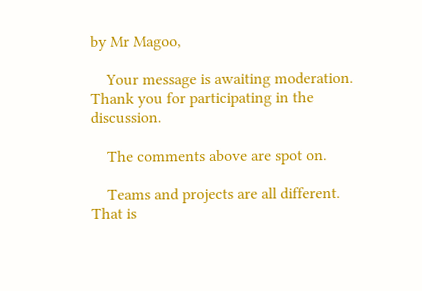by Mr Magoo,

    Your message is awaiting moderation. Thank you for participating in the discussion.

    The comments above are spot on.

    Teams and projects are all different. That is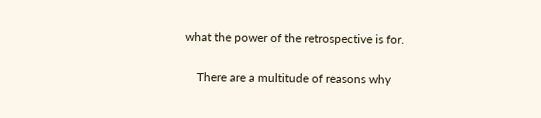what the power of the retrospective is for.

    There are a multitude of reasons why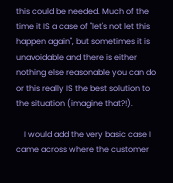this could be needed. Much of the time it IS a case of "let's not let this happen again", but sometimes it is unavoidable and there is either nothing else reasonable you can do or this really IS the best solution to the situation (imagine that?!).

    I would add the very basic case I came across where the customer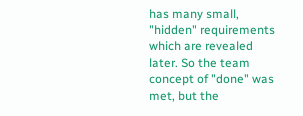has many small, "hidden" requirements which are revealed later. So the team concept of "done" was met, but the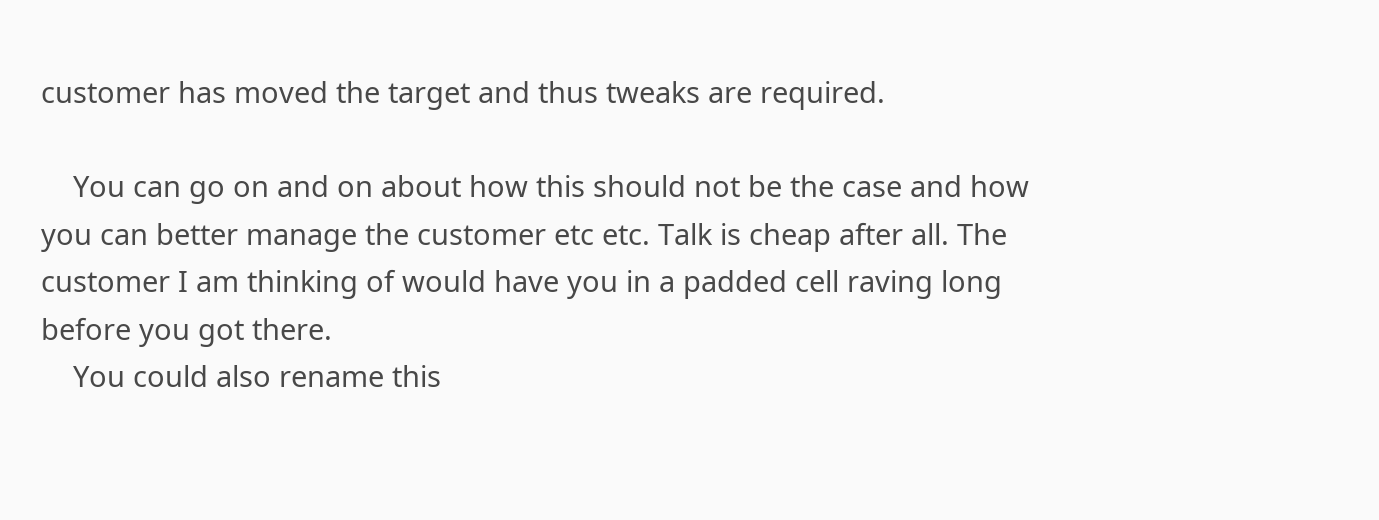customer has moved the target and thus tweaks are required.

    You can go on and on about how this should not be the case and how you can better manage the customer etc etc. Talk is cheap after all. The customer I am thinking of would have you in a padded cell raving long before you got there.
    You could also rename this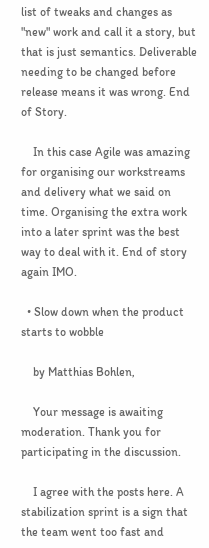list of tweaks and changes as "new" work and call it a story, but that is just semantics. Deliverable needing to be changed before release means it was wrong. End of Story.

    In this case Agile was amazing for organising our workstreams and delivery what we said on time. Organising the extra work into a later sprint was the best way to deal with it. End of story again IMO.

  • Slow down when the product starts to wobble

    by Matthias Bohlen,

    Your message is awaiting moderation. Thank you for participating in the discussion.

    I agree with the posts here. A stabilization sprint is a sign that the team went too fast and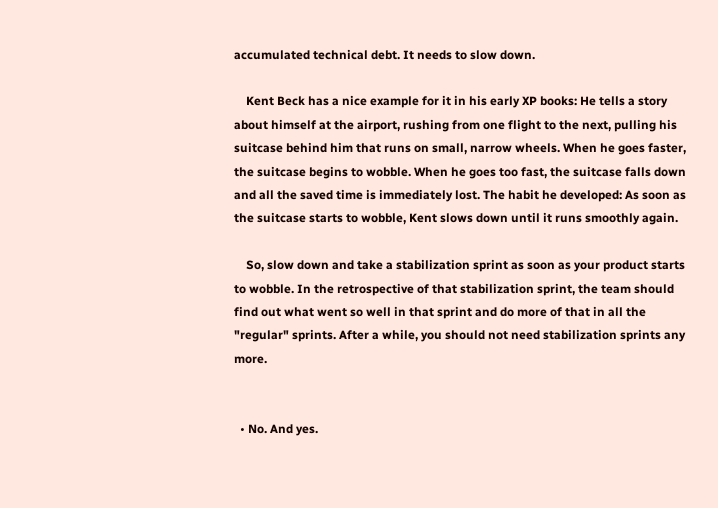accumulated technical debt. It needs to slow down.

    Kent Beck has a nice example for it in his early XP books: He tells a story about himself at the airport, rushing from one flight to the next, pulling his suitcase behind him that runs on small, narrow wheels. When he goes faster, the suitcase begins to wobble. When he goes too fast, the suitcase falls down and all the saved time is immediately lost. The habit he developed: As soon as the suitcase starts to wobble, Kent slows down until it runs smoothly again.

    So, slow down and take a stabilization sprint as soon as your product starts to wobble. In the retrospective of that stabilization sprint, the team should find out what went so well in that sprint and do more of that in all the "regular" sprints. After a while, you should not need stabilization sprints any more.


  • No. And yes.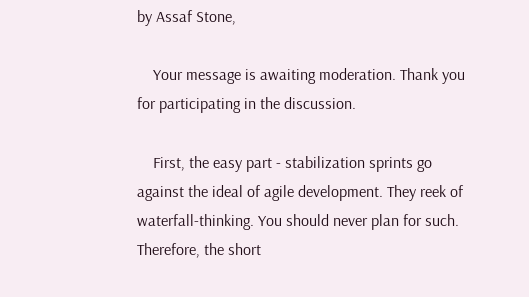by Assaf Stone,

    Your message is awaiting moderation. Thank you for participating in the discussion.

    First, the easy part - stabilization sprints go against the ideal of agile development. They reek of waterfall-thinking. You should never plan for such. Therefore, the short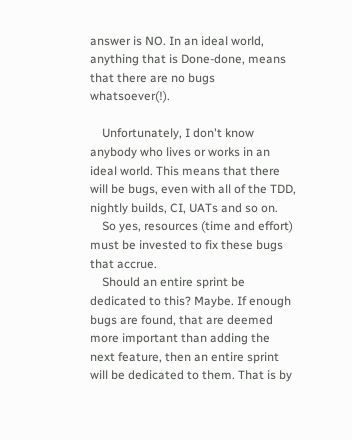answer is NO. In an ideal world, anything that is Done-done, means that there are no bugs whatsoever(!).

    Unfortunately, I don't know anybody who lives or works in an ideal world. This means that there will be bugs, even with all of the TDD, nightly builds, CI, UATs and so on.
    So yes, resources (time and effort) must be invested to fix these bugs that accrue.
    Should an entire sprint be dedicated to this? Maybe. If enough bugs are found, that are deemed more important than adding the next feature, then an entire sprint will be dedicated to them. That is by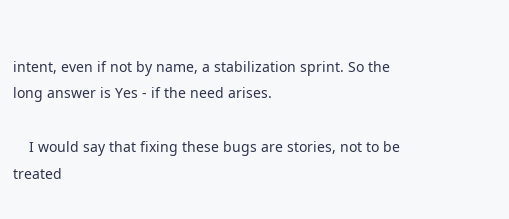intent, even if not by name, a stabilization sprint. So the long answer is Yes - if the need arises.

    I would say that fixing these bugs are stories, not to be treated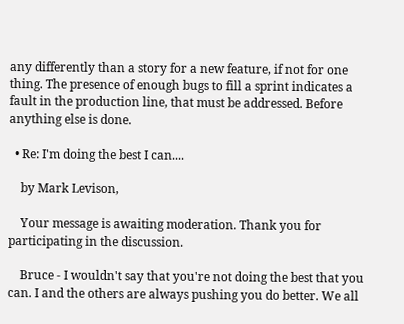any differently than a story for a new feature, if not for one thing. The presence of enough bugs to fill a sprint indicates a fault in the production line, that must be addressed. Before anything else is done.

  • Re: I'm doing the best I can....

    by Mark Levison,

    Your message is awaiting moderation. Thank you for participating in the discussion.

    Bruce - I wouldn't say that you're not doing the best that you can. I and the others are always pushing you do better. We all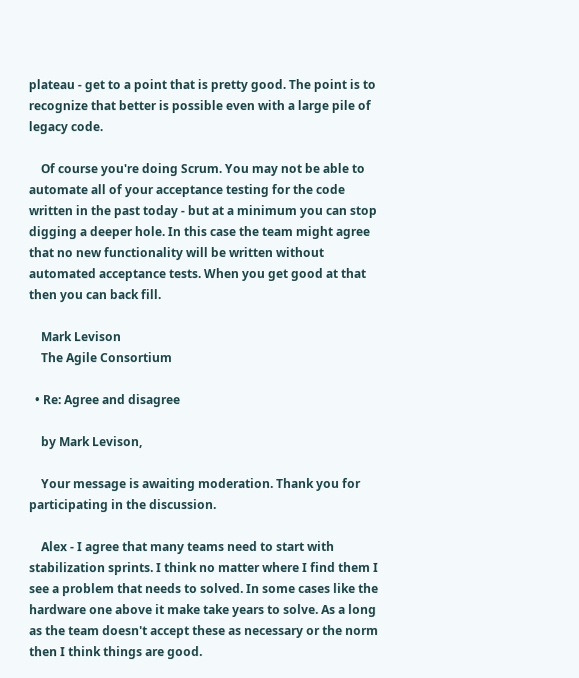plateau - get to a point that is pretty good. The point is to recognize that better is possible even with a large pile of legacy code.

    Of course you're doing Scrum. You may not be able to automate all of your acceptance testing for the code written in the past today - but at a minimum you can stop digging a deeper hole. In this case the team might agree that no new functionality will be written without automated acceptance tests. When you get good at that then you can back fill.

    Mark Levison
    The Agile Consortium

  • Re: Agree and disagree

    by Mark Levison,

    Your message is awaiting moderation. Thank you for participating in the discussion.

    Alex - I agree that many teams need to start with stabilization sprints. I think no matter where I find them I see a problem that needs to solved. In some cases like the hardware one above it make take years to solve. As a long as the team doesn't accept these as necessary or the norm then I think things are good.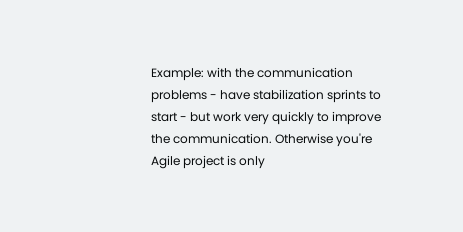Example: with the communication problems - have stabilization sprints to start - but work very quickly to improve the communication. Otherwise you're Agile project is only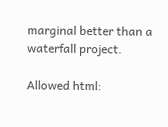marginal better than a waterfall project.

Allowed html: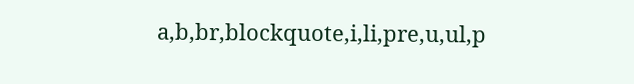a,b,br,blockquote,i,li,pre,u,ul,p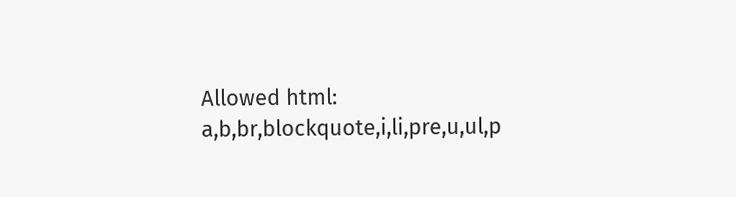Allowed html: a,b,br,blockquote,i,li,pre,u,ul,p